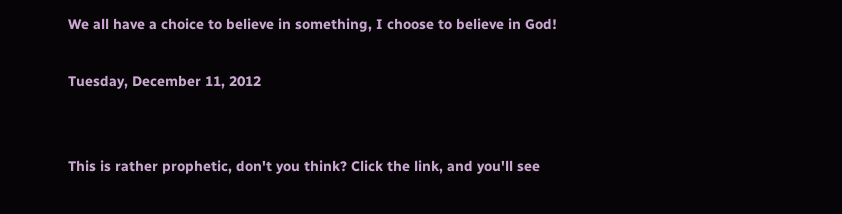We all have a choice to believe in something, I choose to believe in God!

Tuesday, December 11, 2012


This is rather prophetic, don't you think? Click the link, and you'll see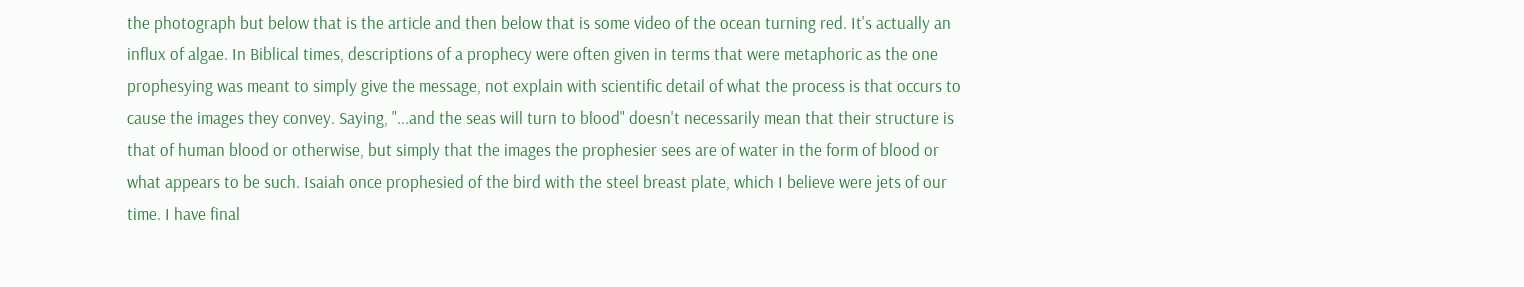the photograph but below that is the article and then below that is some video of the ocean turning red. It's actually an influx of algae. In Biblical times, descriptions of a prophecy were often given in terms that were metaphoric as the one prophesying was meant to simply give the message, not explain with scientific detail of what the process is that occurs to cause the images they convey. Saying, "...and the seas will turn to blood" doesn't necessarily mean that their structure is that of human blood or otherwise, but simply that the images the prophesier sees are of water in the form of blood or what appears to be such. Isaiah once prophesied of the bird with the steel breast plate, which I believe were jets of our time. I have final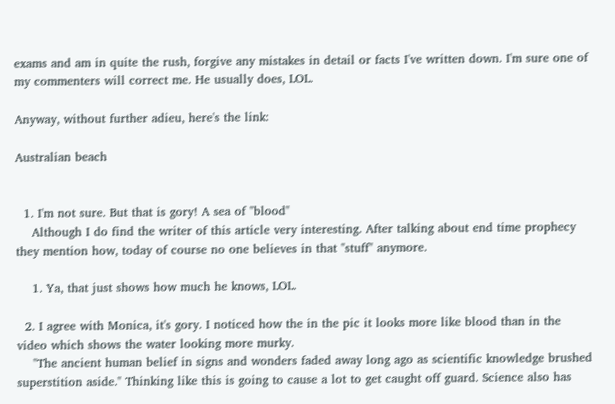exams and am in quite the rush, forgive any mistakes in detail or facts I've written down. I'm sure one of my commenters will correct me. He usually does, LOL.

Anyway, without further adieu, here's the link:

Australian beach


  1. I'm not sure. But that is gory! A sea of "blood"
    Although I do find the writer of this article very interesting. After talking about end time prophecy they mention how, today of course no one believes in that "stuff" anymore.

    1. Ya, that just shows how much he knows, LOL.

  2. I agree with Monica, it's gory. I noticed how the in the pic it looks more like blood than in the video which shows the water looking more murky.
    "The ancient human belief in signs and wonders faded away long ago as scientific knowledge brushed superstition aside." Thinking like this is going to cause a lot to get caught off guard. Science also has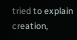tried to explain creation,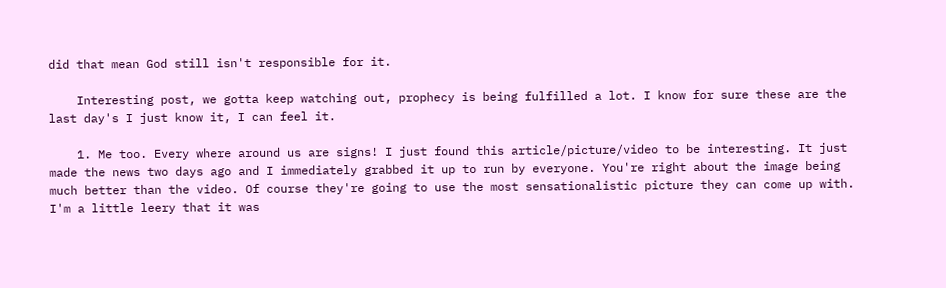did that mean God still isn't responsible for it.

    Interesting post, we gotta keep watching out, prophecy is being fulfilled a lot. I know for sure these are the last day's I just know it, I can feel it.

    1. Me too. Every where around us are signs! I just found this article/picture/video to be interesting. It just made the news two days ago and I immediately grabbed it up to run by everyone. You're right about the image being much better than the video. Of course they're going to use the most sensationalistic picture they can come up with. I'm a little leery that it was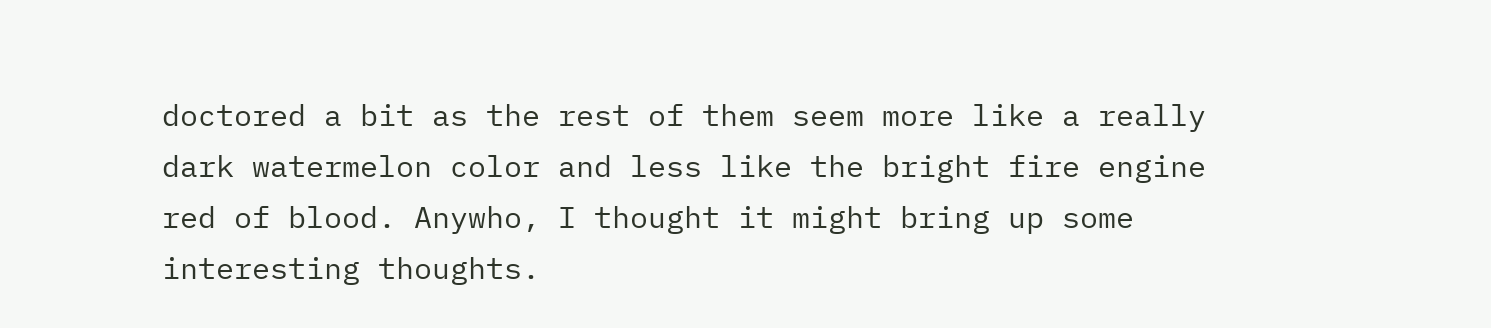doctored a bit as the rest of them seem more like a really dark watermelon color and less like the bright fire engine red of blood. Anywho, I thought it might bring up some interesting thoughts.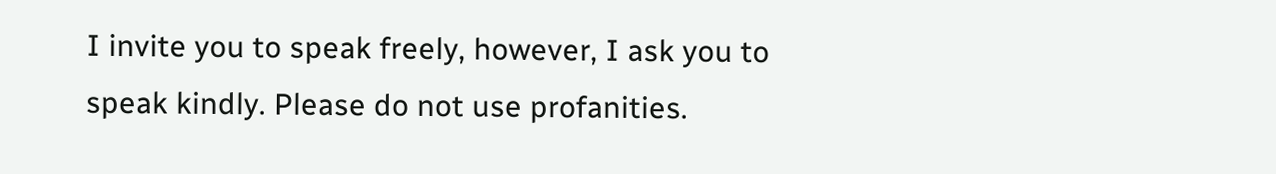I invite you to speak freely, however, I ask you to speak kindly. Please do not use profanities.